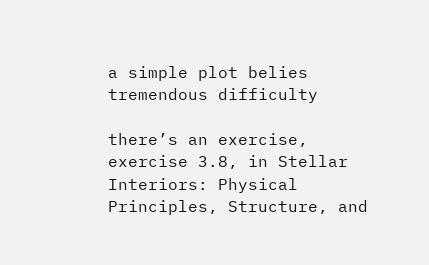a simple plot belies tremendous difficulty

there’s an exercise, exercise 3.8, in Stellar Interiors: Physical Principles, Structure, and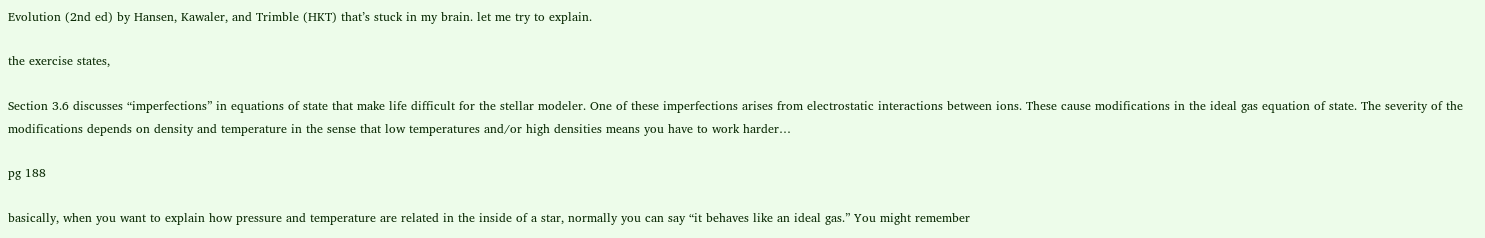Evolution (2nd ed) by Hansen, Kawaler, and Trimble (HKT) that’s stuck in my brain. let me try to explain.

the exercise states,

Section 3.6 discusses “imperfections” in equations of state that make life difficult for the stellar modeler. One of these imperfections arises from electrostatic interactions between ions. These cause modifications in the ideal gas equation of state. The severity of the modifications depends on density and temperature in the sense that low temperatures and/or high densities means you have to work harder…

pg 188

basically, when you want to explain how pressure and temperature are related in the inside of a star, normally you can say “it behaves like an ideal gas.” You might remember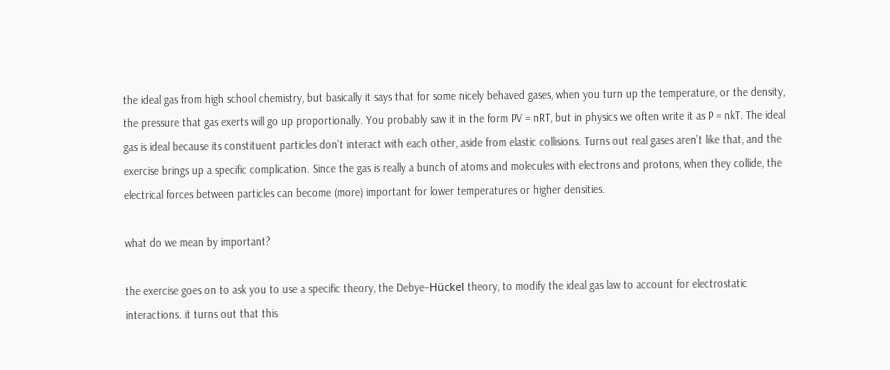the ideal gas from high school chemistry, but basically it says that for some nicely behaved gases, when you turn up the temperature, or the density, the pressure that gas exerts will go up proportionally. You probably saw it in the form PV = nRT, but in physics we often write it as P = nkT. The ideal gas is ideal because its constituent particles don’t interact with each other, aside from elastic collisions. Turns out real gases aren’t like that, and the exercise brings up a specific complication. Since the gas is really a bunch of atoms and molecules with electrons and protons, when they collide, the electrical forces between particles can become (more) important for lower temperatures or higher densities.

what do we mean by important?

the exercise goes on to ask you to use a specific theory, the Debye–Hückel theory, to modify the ideal gas law to account for electrostatic interactions. it turns out that this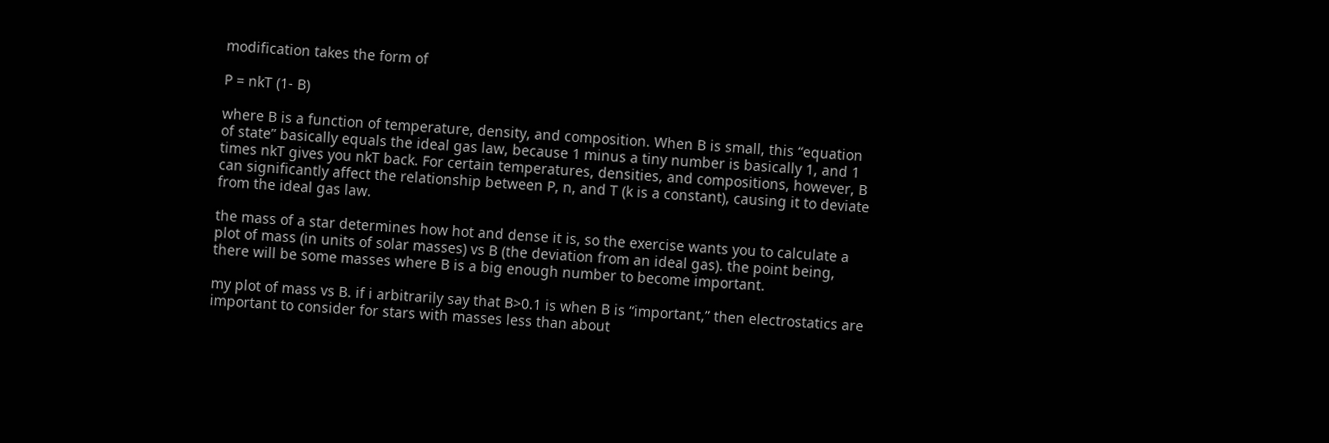modification takes the form of

P = nkT (1- B)

where B is a function of temperature, density, and composition. When B is small, this “equation of state” basically equals the ideal gas law, because 1 minus a tiny number is basically 1, and 1 times nkT gives you nkT back. For certain temperatures, densities, and compositions, however, B can significantly affect the relationship between P, n, and T (k is a constant), causing it to deviate from the ideal gas law.

the mass of a star determines how hot and dense it is, so the exercise wants you to calculate a plot of mass (in units of solar masses) vs B (the deviation from an ideal gas). the point being, there will be some masses where B is a big enough number to become important.

my plot of mass vs B. if i arbitrarily say that B>0.1 is when B is “important,” then electrostatics are important to consider for stars with masses less than about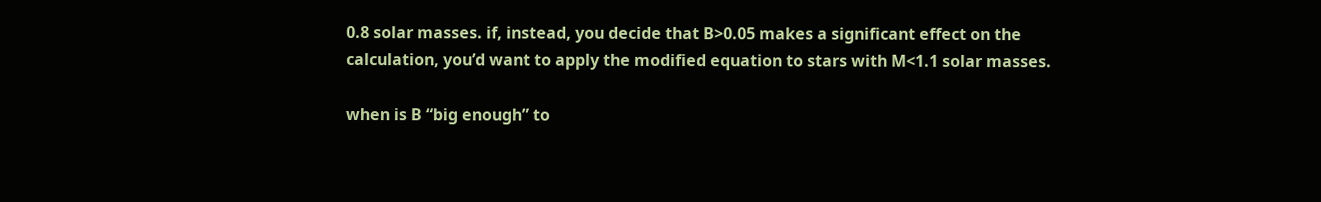0.8 solar masses. if, instead, you decide that B>0.05 makes a significant effect on the calculation, you’d want to apply the modified equation to stars with M<1.1 solar masses.

when is B “big enough” to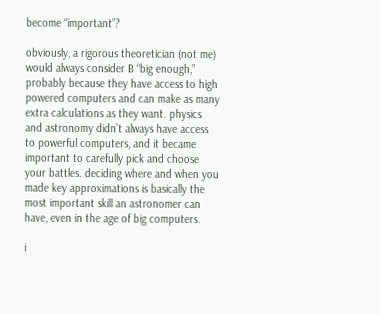become “important”?

obviously, a rigorous theoretician (not me) would always consider B “big enough,” probably because they have access to high powered computers and can make as many extra calculations as they want. physics and astronomy didn’t always have access to powerful computers, and it became important to carefully pick and choose your battles. deciding where and when you made key approximations is basically the most important skill an astronomer can have, even in the age of big computers.

i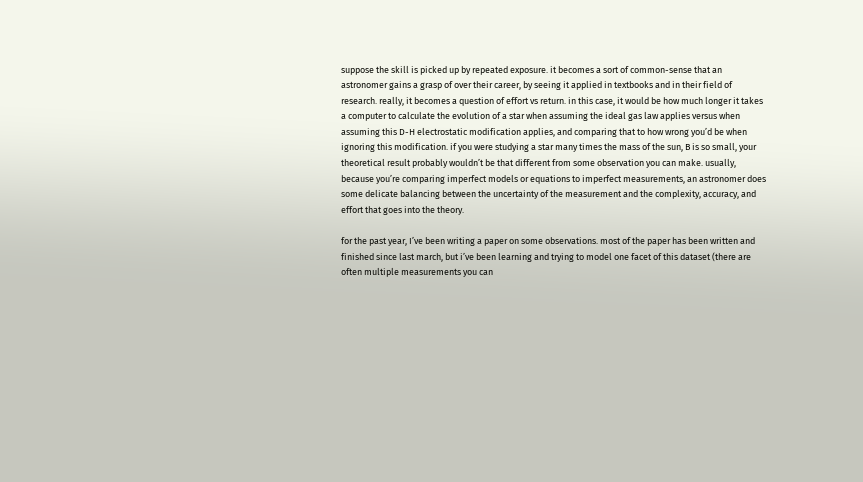suppose the skill is picked up by repeated exposure. it becomes a sort of common-sense that an astronomer gains a grasp of over their career, by seeing it applied in textbooks and in their field of research. really, it becomes a question of effort vs return. in this case, it would be how much longer it takes a computer to calculate the evolution of a star when assuming the ideal gas law applies versus when assuming this D-H electrostatic modification applies, and comparing that to how wrong you’d be when ignoring this modification. if you were studying a star many times the mass of the sun, B is so small, your theoretical result probably wouldn’t be that different from some observation you can make. usually, because you’re comparing imperfect models or equations to imperfect measurements, an astronomer does some delicate balancing between the uncertainty of the measurement and the complexity, accuracy, and effort that goes into the theory.

for the past year, I’ve been writing a paper on some observations. most of the paper has been written and finished since last march, but i’ve been learning and trying to model one facet of this dataset (there are often multiple measurements you can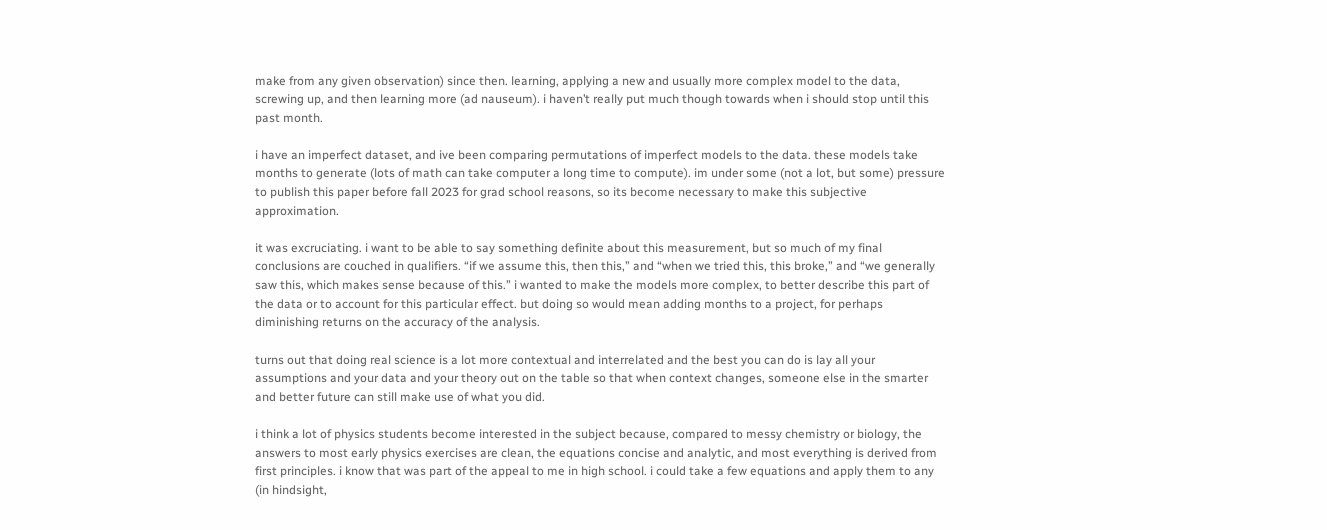make from any given observation) since then. learning, applying a new and usually more complex model to the data, screwing up, and then learning more (ad nauseum). i haven’t really put much though towards when i should stop until this past month.

i have an imperfect dataset, and ive been comparing permutations of imperfect models to the data. these models take months to generate (lots of math can take computer a long time to compute). im under some (not a lot, but some) pressure to publish this paper before fall 2023 for grad school reasons, so its become necessary to make this subjective approximation.

it was excruciating. i want to be able to say something definite about this measurement, but so much of my final conclusions are couched in qualifiers. “if we assume this, then this,” and “when we tried this, this broke,” and “we generally saw this, which makes sense because of this.” i wanted to make the models more complex, to better describe this part of the data or to account for this particular effect. but doing so would mean adding months to a project, for perhaps diminishing returns on the accuracy of the analysis.

turns out that doing real science is a lot more contextual and interrelated and the best you can do is lay all your assumptions and your data and your theory out on the table so that when context changes, someone else in the smarter and better future can still make use of what you did.

i think a lot of physics students become interested in the subject because, compared to messy chemistry or biology, the answers to most early physics exercises are clean, the equations concise and analytic, and most everything is derived from first principles. i know that was part of the appeal to me in high school. i could take a few equations and apply them to any (in hindsight,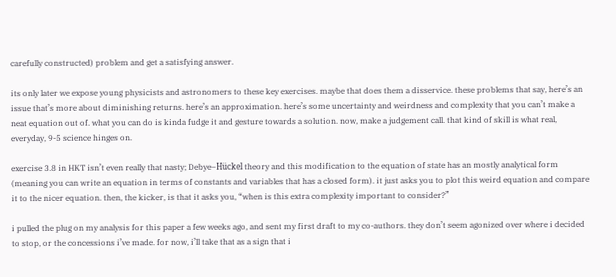carefully constructed) problem and get a satisfying answer.

its only later we expose young physicists and astronomers to these key exercises. maybe that does them a disservice. these problems that say, here’s an issue that’s more about diminishing returns. here’s an approximation. here’s some uncertainty and weirdness and complexity that you can’t make a neat equation out of. what you can do is kinda fudge it and gesture towards a solution. now, make a judgement call. that kind of skill is what real, everyday, 9-5 science hinges on.

exercise 3.8 in HKT isn’t even really that nasty; Debye–Hückel theory and this modification to the equation of state has an mostly analytical form (meaning you can write an equation in terms of constants and variables that has a closed form). it just asks you to plot this weird equation and compare it to the nicer equation. then, the kicker, is that it asks you, “when is this extra complexity important to consider?”

i pulled the plug on my analysis for this paper a few weeks ago, and sent my first draft to my co-authors. they don’t seem agonized over where i decided to stop, or the concessions i’ve made. for now, i’ll take that as a sign that i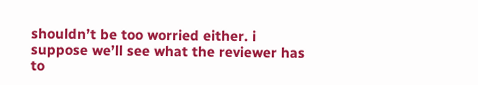shouldn’t be too worried either. i suppose we’ll see what the reviewer has to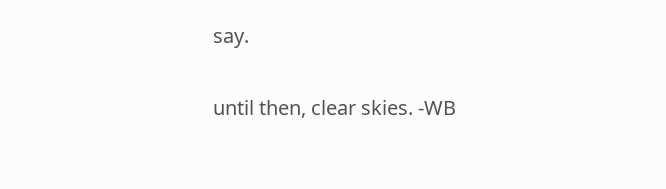say.

until then, clear skies. -WB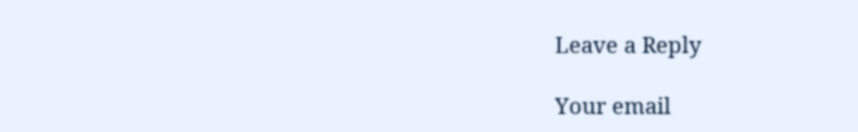Leave a Reply

Your email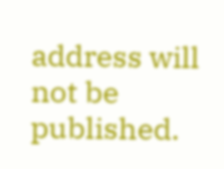address will not be published.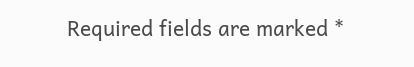Required fields are marked *